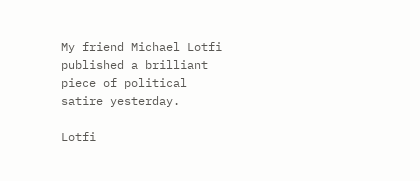My friend Michael Lotfi published a brilliant piece of political satire yesterday.

Lotfi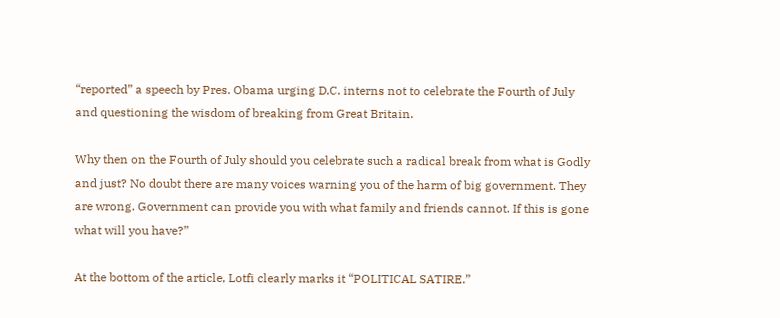“reported” a speech by Pres. Obama urging D.C. interns not to celebrate the Fourth of July and questioning the wisdom of breaking from Great Britain.

Why then on the Fourth of July should you celebrate such a radical break from what is Godly and just? No doubt there are many voices warning you of the harm of big government. They are wrong. Government can provide you with what family and friends cannot. If this is gone what will you have?”

At the bottom of the article, Lotfi clearly marks it “POLITICAL SATIRE.”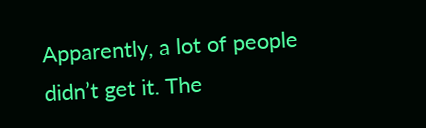Apparently, a lot of people didn’t get it. The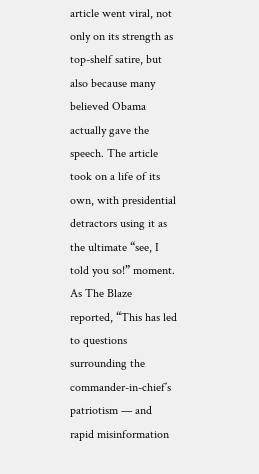article went viral, not only on its strength as top-shelf satire, but also because many believed Obama actually gave the speech. The article took on a life of its own, with presidential detractors using it as the ultimate “see, I told you so!” moment.  As The Blaze reported, “This has led to questions surrounding the commander-in-chief’s patriotism — and rapid misinformation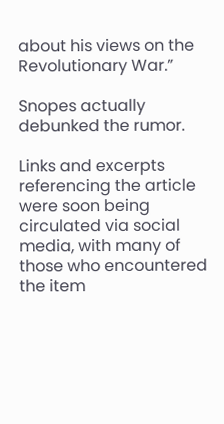about his views on the Revolutionary War.”

Snopes actually debunked the rumor.

Links and excerpts referencing the article were soon being circulated via social media, with many of those who encountered the item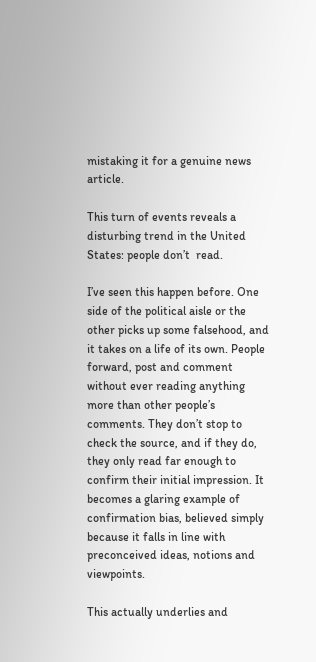mistaking it for a genuine news article.

This turn of events reveals a disturbing trend in the United States: people don’t  read.

I’ve seen this happen before. One side of the political aisle or the other picks up some falsehood, and it takes on a life of its own. People forward, post and comment without ever reading anything more than other people’s comments. They don’t stop to check the source, and if they do, they only read far enough to confirm their initial impression. It becomes a glaring example of confirmation bias, believed simply because it falls in line with preconceived ideas, notions and viewpoints.

This actually underlies and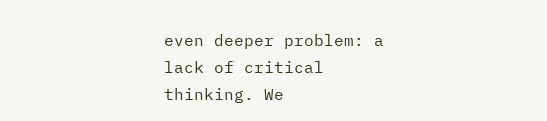even deeper problem: a lack of critical thinking. We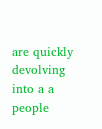are quickly devolving into a a people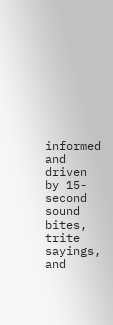informed and driven by 15-second sound bites, trite sayings, and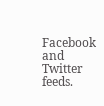Facebook and Twitter feeds.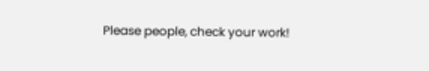Please people, check your work!